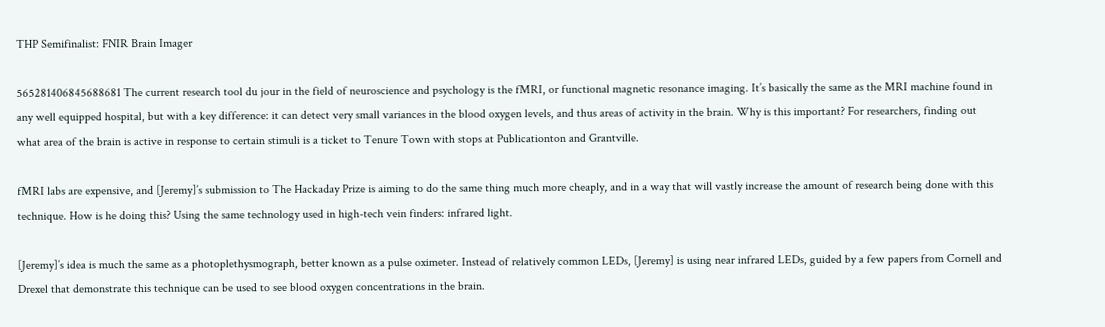THP Semifinalist: FNIR Brain Imager

565281406845688681 The current research tool du jour in the field of neuroscience and psychology is the fMRI, or functional magnetic resonance imaging. It’s basically the same as the MRI machine found in any well equipped hospital, but with a key difference: it can detect very small variances in the blood oxygen levels, and thus areas of activity in the brain. Why is this important? For researchers, finding out what area of the brain is active in response to certain stimuli is a ticket to Tenure Town with stops at Publicationton and Grantville.

fMRI labs are expensive, and [Jeremy]’s submission to The Hackaday Prize is aiming to do the same thing much more cheaply, and in a way that will vastly increase the amount of research being done with this technique. How is he doing this? Using the same technology used in high-tech vein finders: infrared light.

[Jeremy]’s idea is much the same as a photoplethysmograph, better known as a pulse oximeter. Instead of relatively common LEDs, [Jeremy] is using near infrared LEDs, guided by a few papers from Cornell and Drexel that demonstrate this technique can be used to see blood oxygen concentrations in the brain.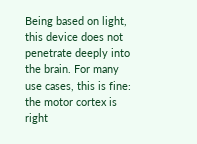Being based on light, this device does not penetrate deeply into the brain. For many use cases, this is fine: the motor cortex is right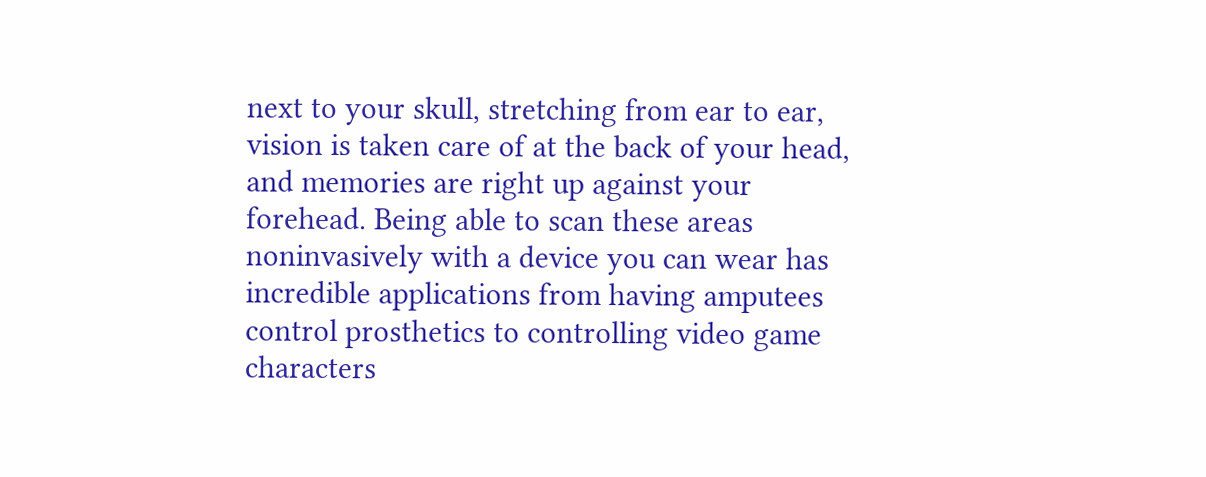next to your skull, stretching from ear to ear, vision is taken care of at the back of your head, and memories are right up against your forehead. Being able to scan these areas noninvasively with a device you can wear has incredible applications from having amputees control prosthetics to controlling video game characters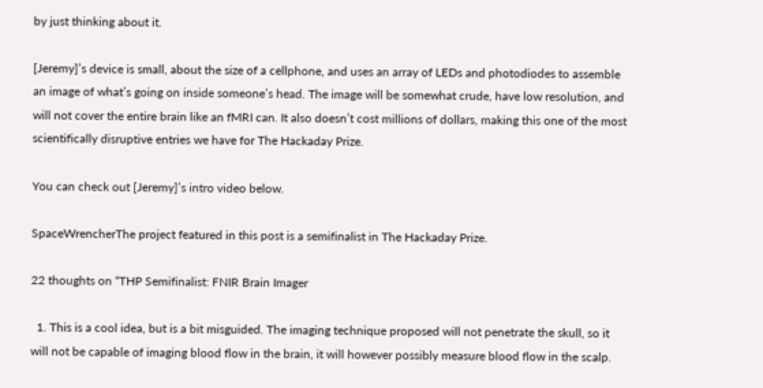by just thinking about it.

[Jeremy]’s device is small, about the size of a cellphone, and uses an array of LEDs and photodiodes to assemble an image of what’s going on inside someone’s head. The image will be somewhat crude, have low resolution, and will not cover the entire brain like an fMRI can. It also doesn’t cost millions of dollars, making this one of the most scientifically disruptive entries we have for The Hackaday Prize.

You can check out [Jeremy]’s intro video below.

SpaceWrencherThe project featured in this post is a semifinalist in The Hackaday Prize.

22 thoughts on “THP Semifinalist: FNIR Brain Imager

  1. This is a cool idea, but is a bit misguided. The imaging technique proposed will not penetrate the skull, so it will not be capable of imaging blood flow in the brain, it will however possibly measure blood flow in the scalp.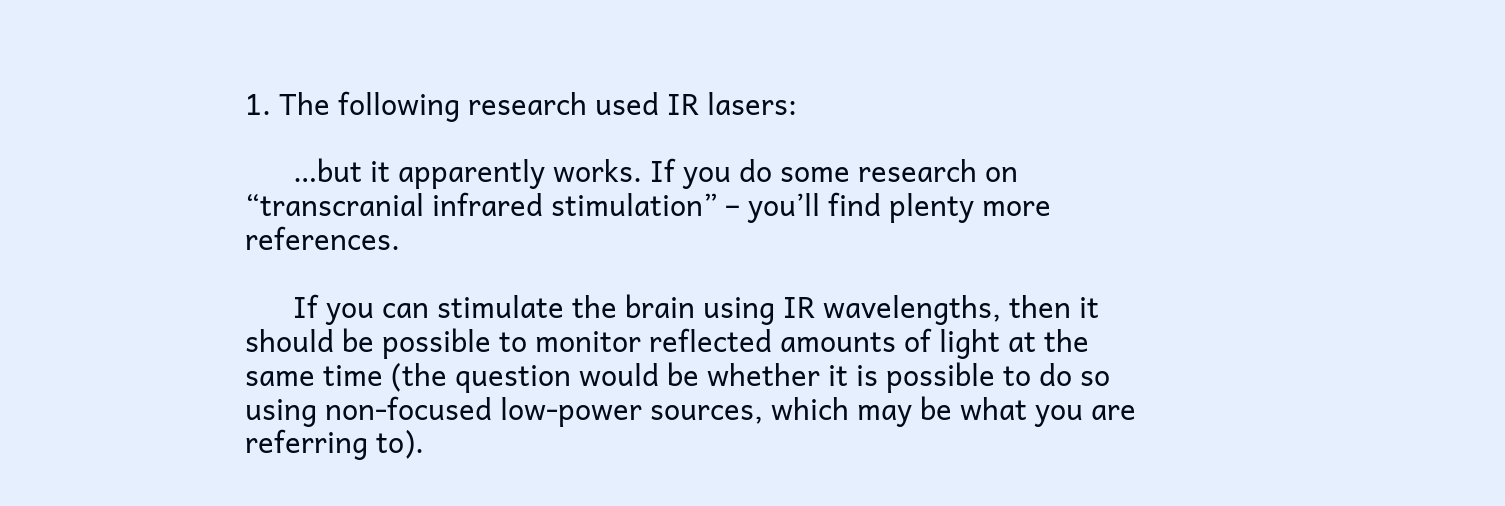1. The following research used IR lasers:

      …but it apparently works. If you do some research on “transcranial infrared stimulation” – you’ll find plenty more references.

      If you can stimulate the brain using IR wavelengths, then it should be possible to monitor reflected amounts of light at the same time (the question would be whether it is possible to do so using non-focused low-power sources, which may be what you are referring to).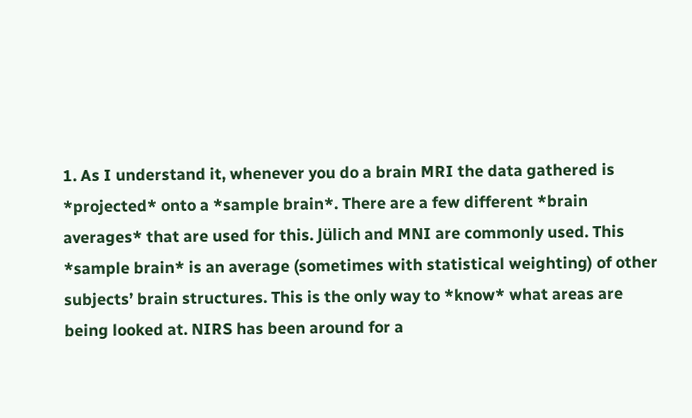1. As I understand it, whenever you do a brain MRI the data gathered is *projected* onto a *sample brain*. There are a few different *brain averages* that are used for this. Jülich and MNI are commonly used. This *sample brain* is an average (sometimes with statistical weighting) of other subjects’ brain structures. This is the only way to *know* what areas are being looked at. NIRS has been around for a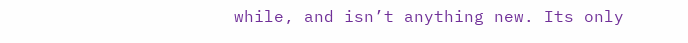while, and isn’t anything new. Its only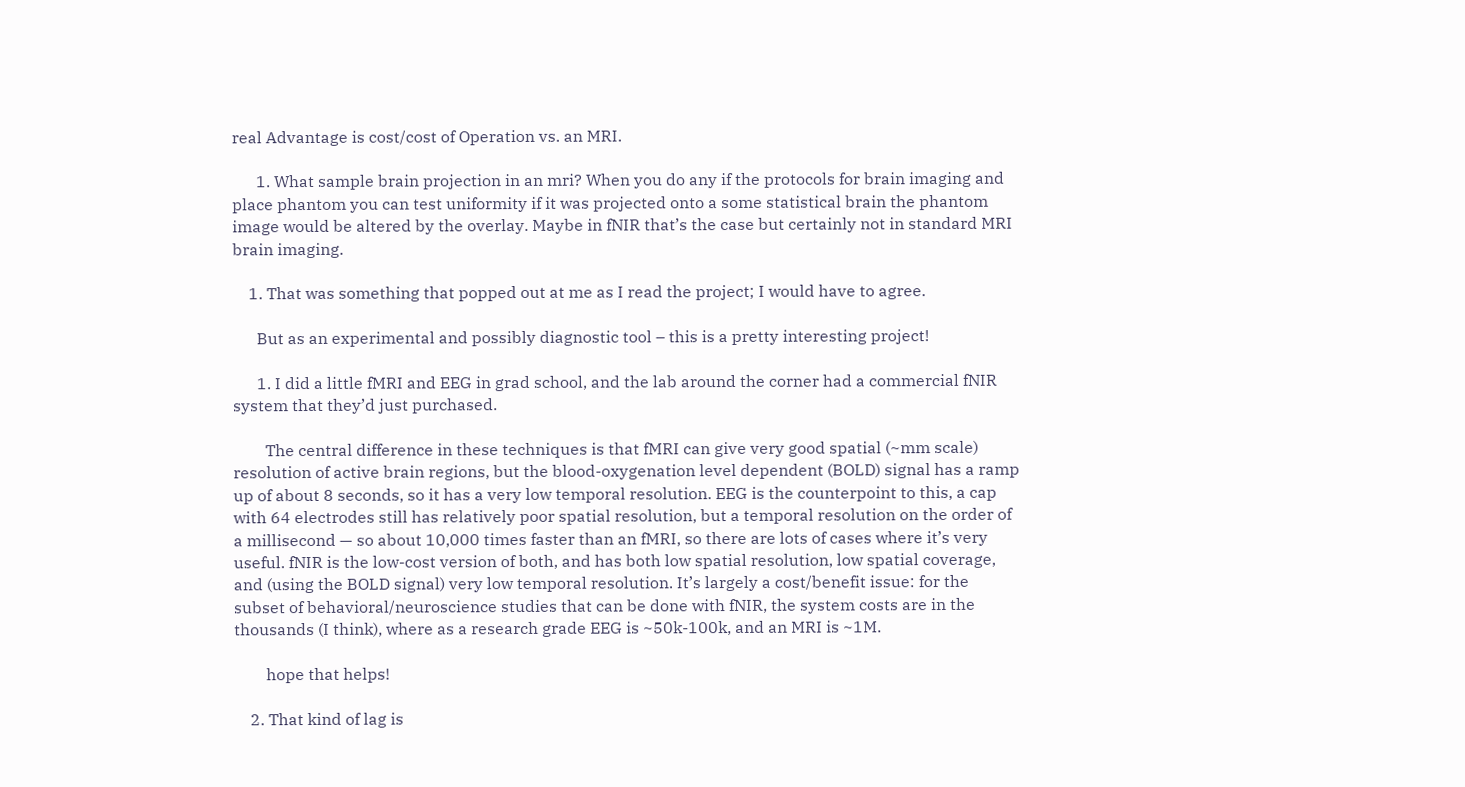real Advantage is cost/cost of Operation vs. an MRI.

      1. What sample brain projection in an mri? When you do any if the protocols for brain imaging and place phantom you can test uniformity if it was projected onto a some statistical brain the phantom image would be altered by the overlay. Maybe in fNIR that’s the case but certainly not in standard MRI brain imaging.

    1. That was something that popped out at me as I read the project; I would have to agree.

      But as an experimental and possibly diagnostic tool – this is a pretty interesting project!

      1. I did a little fMRI and EEG in grad school, and the lab around the corner had a commercial fNIR system that they’d just purchased.

        The central difference in these techniques is that fMRI can give very good spatial (~mm scale) resolution of active brain regions, but the blood-oxygenation level dependent (BOLD) signal has a ramp up of about 8 seconds, so it has a very low temporal resolution. EEG is the counterpoint to this, a cap with 64 electrodes still has relatively poor spatial resolution, but a temporal resolution on the order of a millisecond — so about 10,000 times faster than an fMRI, so there are lots of cases where it’s very useful. fNIR is the low-cost version of both, and has both low spatial resolution, low spatial coverage, and (using the BOLD signal) very low temporal resolution. It’s largely a cost/benefit issue: for the subset of behavioral/neuroscience studies that can be done with fNIR, the system costs are in the thousands (I think), where as a research grade EEG is ~50k-100k, and an MRI is ~1M.

        hope that helps!

    2. That kind of lag is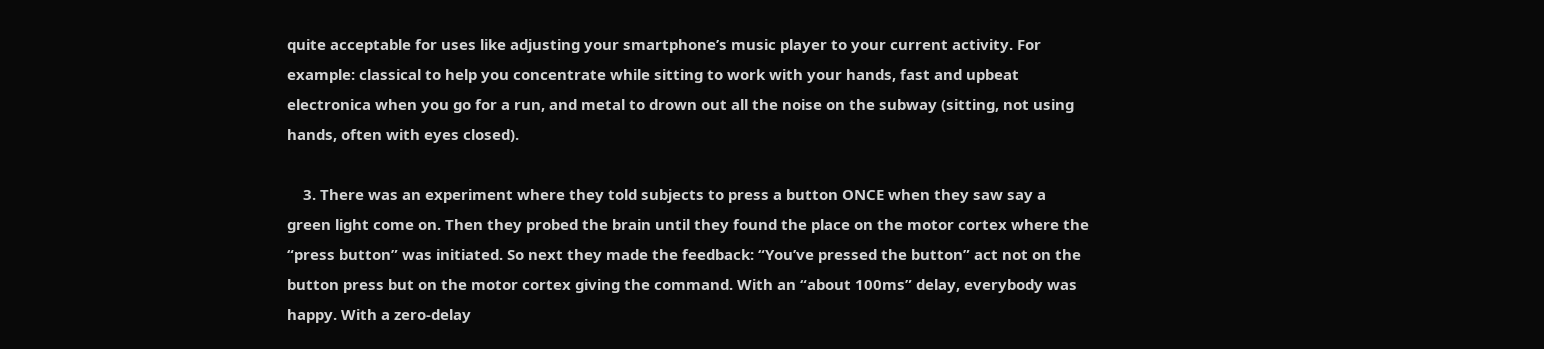quite acceptable for uses like adjusting your smartphone’s music player to your current activity. For example: classical to help you concentrate while sitting to work with your hands, fast and upbeat electronica when you go for a run, and metal to drown out all the noise on the subway (sitting, not using hands, often with eyes closed).

    3. There was an experiment where they told subjects to press a button ONCE when they saw say a green light come on. Then they probed the brain until they found the place on the motor cortex where the “press button” was initiated. So next they made the feedback: “You’ve pressed the button” act not on the button press but on the motor cortex giving the command. With an “about 100ms” delay, everybody was happy. With a zero-delay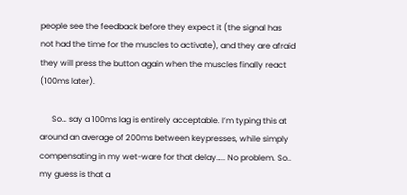people see the feedback before they expect it (the signal has not had the time for the muscles to activate), and they are afraid they will press the button again when the muscles finally react (100ms later).

      So… say a 100ms lag is entirely acceptable. I’m typing this at around an average of 200ms between keypresses, while simply compensating in my wet-ware for that delay….. No problem. So.. my guess is that a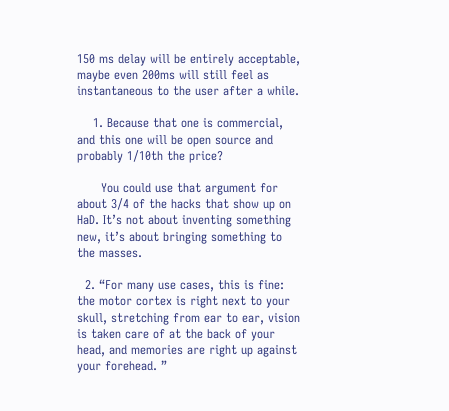150 ms delay will be entirely acceptable, maybe even 200ms will still feel as instantaneous to the user after a while.

    1. Because that one is commercial, and this one will be open source and probably 1/10th the price?

      You could use that argument for about 3/4 of the hacks that show up on HaD. It’s not about inventing something new, it’s about bringing something to the masses.

  2. “For many use cases, this is fine: the motor cortex is right next to your skull, stretching from ear to ear, vision is taken care of at the back of your head, and memories are right up against your forehead. ”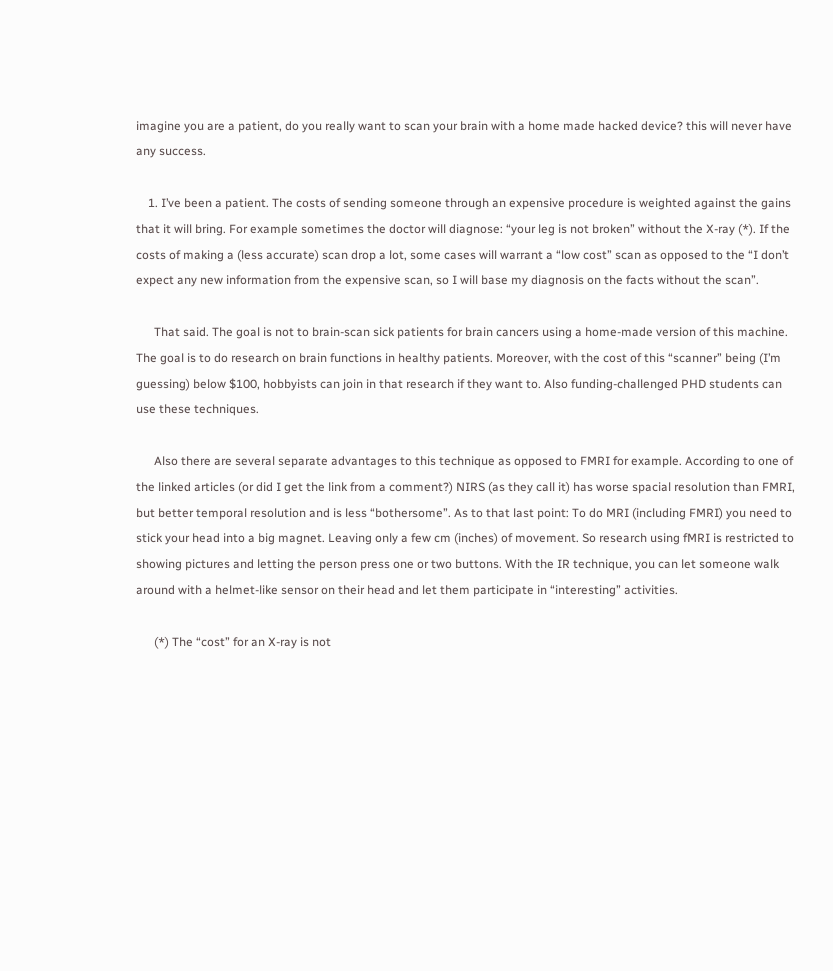imagine you are a patient, do you really want to scan your brain with a home made hacked device? this will never have any success.

    1. I’ve been a patient. The costs of sending someone through an expensive procedure is weighted against the gains that it will bring. For example sometimes the doctor will diagnose: “your leg is not broken” without the X-ray (*). If the costs of making a (less accurate) scan drop a lot, some cases will warrant a “low cost” scan as opposed to the “I don’t expect any new information from the expensive scan, so I will base my diagnosis on the facts without the scan”.

      That said. The goal is not to brain-scan sick patients for brain cancers using a home-made version of this machine. The goal is to do research on brain functions in healthy patients. Moreover, with the cost of this “scanner” being (I’m guessing) below $100, hobbyists can join in that research if they want to. Also funding-challenged PHD students can use these techniques.

      Also there are several separate advantages to this technique as opposed to FMRI for example. According to one of the linked articles (or did I get the link from a comment?) NIRS (as they call it) has worse spacial resolution than FMRI, but better temporal resolution and is less “bothersome”. As to that last point: To do MRI (including FMRI) you need to stick your head into a big magnet. Leaving only a few cm (inches) of movement. So research using fMRI is restricted to showing pictures and letting the person press one or two buttons. With the IR technique, you can let someone walk around with a helmet-like sensor on their head and let them participate in “interesting” activities.

      (*) The “cost” for an X-ray is not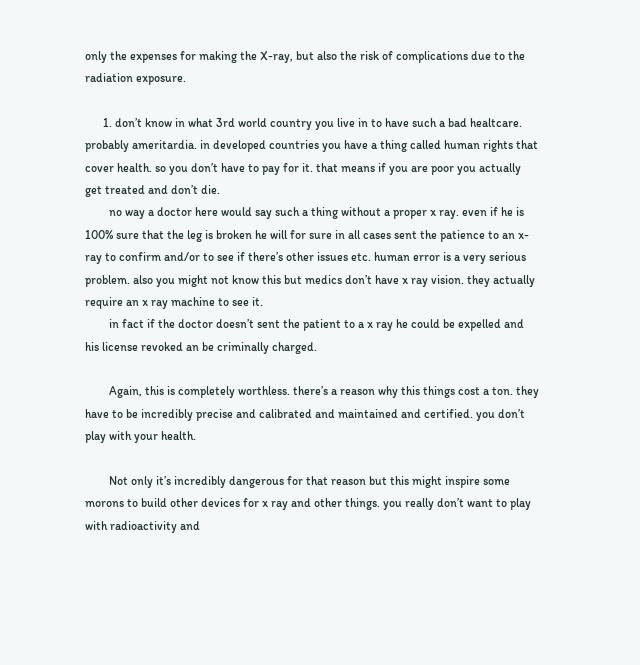only the expenses for making the X-ray, but also the risk of complications due to the radiation exposure.

      1. don’t know in what 3rd world country you live in to have such a bad healtcare. probably ameritardia. in developed countries you have a thing called human rights that cover health. so you don’t have to pay for it. that means if you are poor you actually get treated and don’t die.
        no way a doctor here would say such a thing without a proper x ray. even if he is 100% sure that the leg is broken he will for sure in all cases sent the patience to an x-ray to confirm and/or to see if there’s other issues etc. human error is a very serious problem. also you might not know this but medics don’t have x ray vision. they actually require an x ray machine to see it.
        in fact if the doctor doesn’t sent the patient to a x ray he could be expelled and his license revoked an be criminally charged.

        Again, this is completely worthless. there’s a reason why this things cost a ton. they have to be incredibly precise and calibrated and maintained and certified. you don’t play with your health.

        Not only it’s incredibly dangerous for that reason but this might inspire some morons to build other devices for x ray and other things. you really don’t want to play with radioactivity and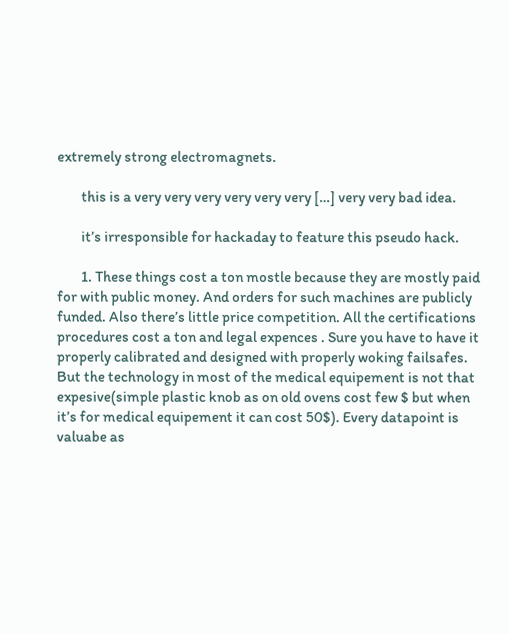extremely strong electromagnets.

        this is a very very very very very very […] very very bad idea.

        it’s irresponsible for hackaday to feature this pseudo hack.

        1. These things cost a ton mostle because they are mostly paid for with public money. And orders for such machines are publicly funded. Also there’s little price competition. All the certifications procedures cost a ton and legal expences . Sure you have to have it properly calibrated and designed with properly woking failsafes. But the technology in most of the medical equipement is not that expesive(simple plastic knob as on old ovens cost few $ but when it’s for medical equipement it can cost 50$). Every datapoint is valuabe as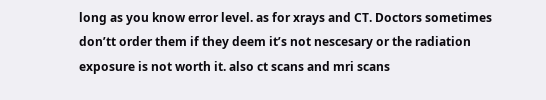long as you know error level. as for xrays and CT. Doctors sometimes don’tt order them if they deem it’s not nescesary or the radiation exposure is not worth it. also ct scans and mri scans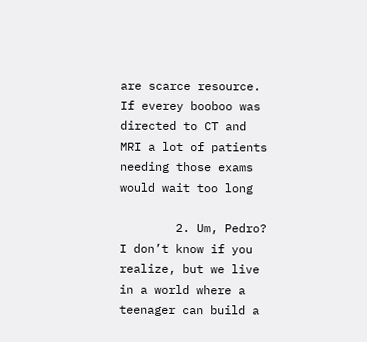are scarce resource. If everey booboo was directed to CT and MRI a lot of patients needing those exams would wait too long

        2. Um, Pedro? I don’t know if you realize, but we live in a world where a teenager can build a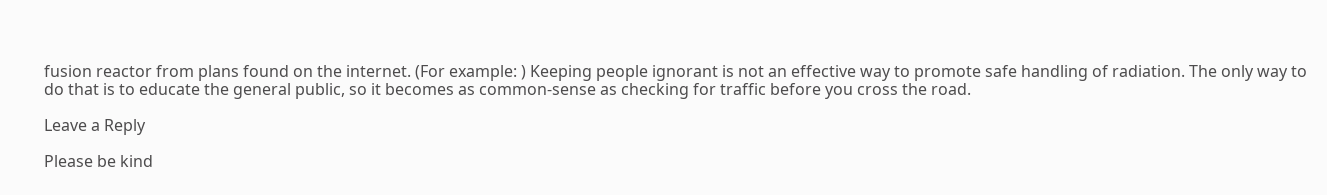fusion reactor from plans found on the internet. (For example: ) Keeping people ignorant is not an effective way to promote safe handling of radiation. The only way to do that is to educate the general public, so it becomes as common-sense as checking for traffic before you cross the road.

Leave a Reply

Please be kind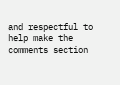and respectful to help make the comments section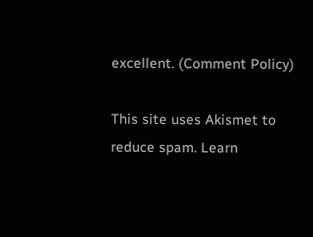excellent. (Comment Policy)

This site uses Akismet to reduce spam. Learn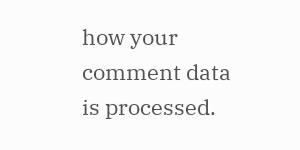how your comment data is processed.